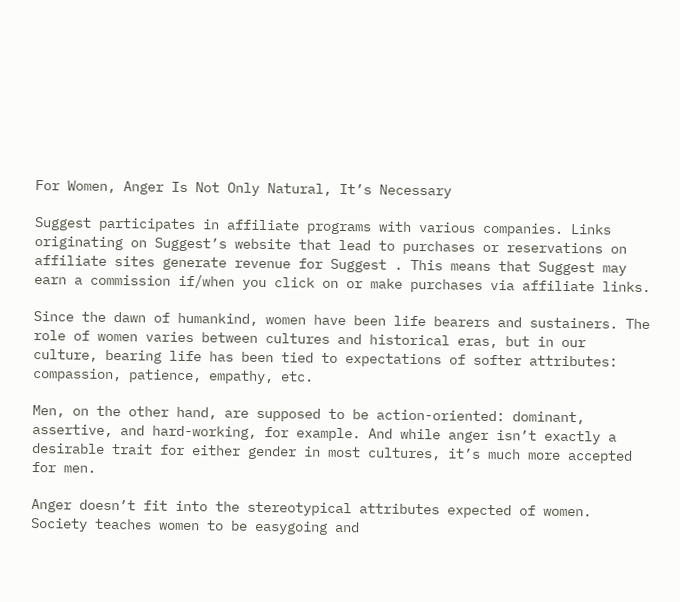For Women, Anger Is Not Only Natural, It’s Necessary

Suggest participates in affiliate programs with various companies. Links originating on Suggest’s website that lead to purchases or reservations on affiliate sites generate revenue for Suggest . This means that Suggest may earn a commission if/when you click on or make purchases via affiliate links.

Since the dawn of humankind, women have been life bearers and sustainers. The role of women varies between cultures and historical eras, but in our culture, bearing life has been tied to expectations of softer attributes: compassion, patience, empathy, etc.

Men, on the other hand, are supposed to be action-oriented: dominant, assertive, and hard-working, for example. And while anger isn’t exactly a desirable trait for either gender in most cultures, it’s much more accepted for men.

Anger doesn’t fit into the stereotypical attributes expected of women. Society teaches women to be easygoing and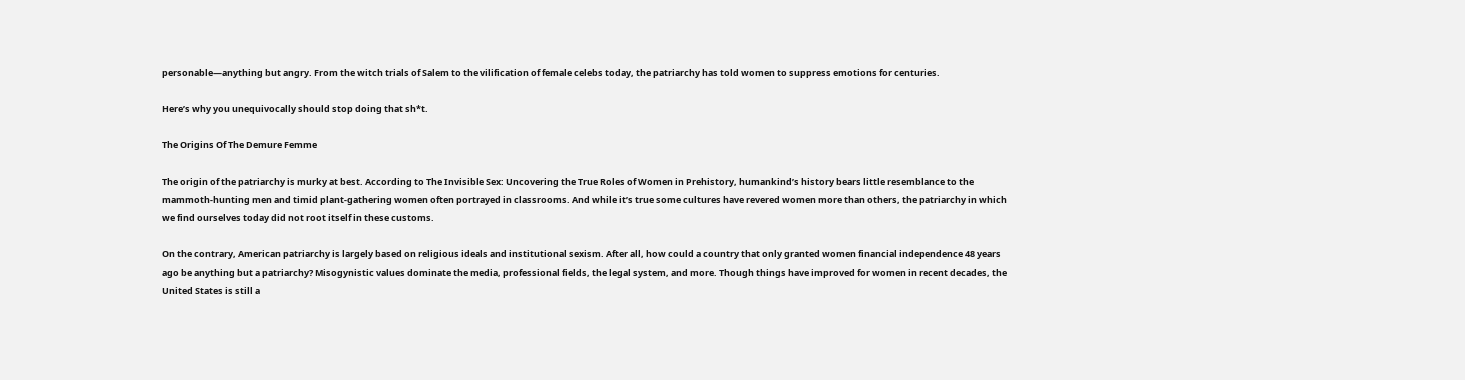personable—anything but angry. From the witch trials of Salem to the vilification of female celebs today, the patriarchy has told women to suppress emotions for centuries.

Here’s why you unequivocally should stop doing that sh*t.

The Origins Of The Demure Femme

The origin of the patriarchy is murky at best. According to The Invisible Sex: Uncovering the True Roles of Women in Prehistory, humankind’s history bears little resemblance to the mammoth-hunting men and timid plant-gathering women often portrayed in classrooms. And while it’s true some cultures have revered women more than others, the patriarchy in which we find ourselves today did not root itself in these customs.

On the contrary, American patriarchy is largely based on religious ideals and institutional sexism. After all, how could a country that only granted women financial independence 48 years ago be anything but a patriarchy? Misogynistic values dominate the media, professional fields, the legal system, and more. Though things have improved for women in recent decades, the United States is still a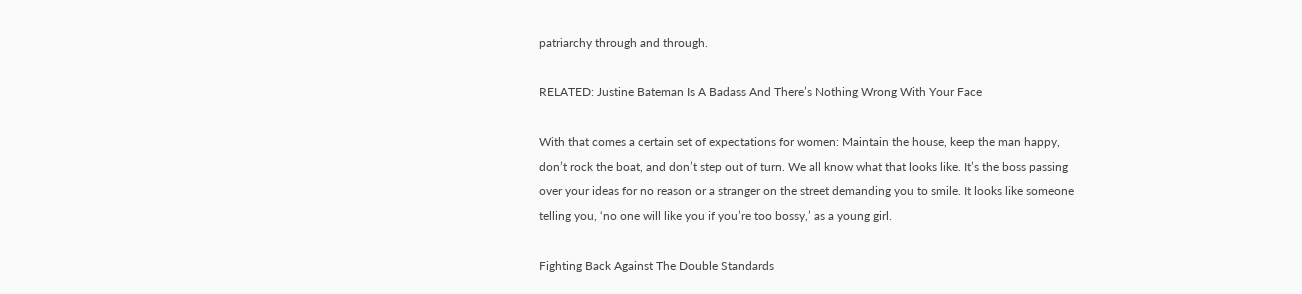patriarchy through and through.

RELATED: Justine Bateman Is A Badass And There’s Nothing Wrong With Your Face

With that comes a certain set of expectations for women: Maintain the house, keep the man happy, don’t rock the boat, and don’t step out of turn. We all know what that looks like. It’s the boss passing over your ideas for no reason or a stranger on the street demanding you to smile. It looks like someone telling you, ‘no one will like you if you’re too bossy,’ as a young girl.

Fighting Back Against The Double Standards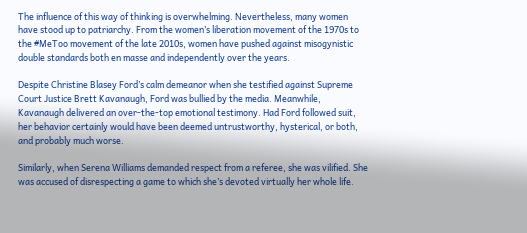The influence of this way of thinking is overwhelming. Nevertheless, many women have stood up to patriarchy. From the women’s liberation movement of the 1970s to the #MeToo movement of the late 2010s, women have pushed against misogynistic double standards both en masse and independently over the years.

Despite Christine Blasey Ford’s calm demeanor when she testified against Supreme Court Justice Brett Kavanaugh, Ford was bullied by the media. Meanwhile, Kavanaugh delivered an over-the-top emotional testimony. Had Ford followed suit, her behavior certainly would have been deemed untrustworthy, hysterical, or both, and probably much worse.

Similarly, when Serena Williams demanded respect from a referee, she was vilified. She was accused of disrespecting a game to which she’s devoted virtually her whole life.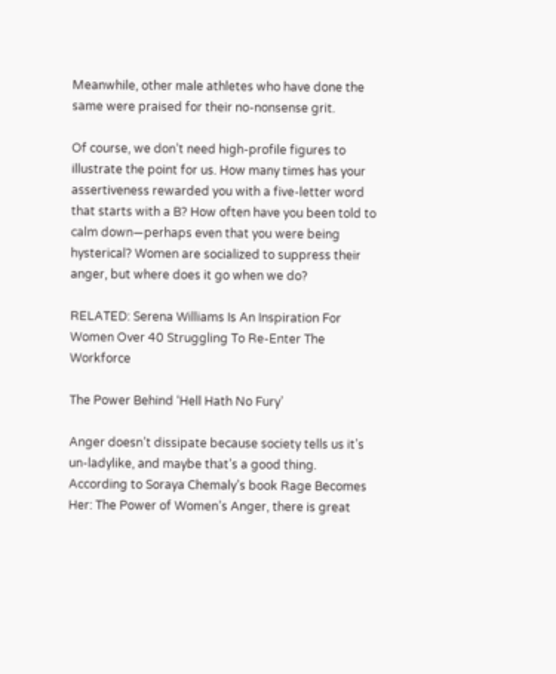Meanwhile, other male athletes who have done the same were praised for their no-nonsense grit.

Of course, we don’t need high-profile figures to illustrate the point for us. How many times has your assertiveness rewarded you with a five-letter word that starts with a B? How often have you been told to calm down—perhaps even that you were being hysterical? Women are socialized to suppress their anger, but where does it go when we do?

RELATED: Serena Williams Is An Inspiration For Women Over 40 Struggling To Re-Enter The Workforce

The Power Behind ‘Hell Hath No Fury’

Anger doesn’t dissipate because society tells us it’s un-ladylike, and maybe that’s a good thing. According to Soraya Chemaly’s book Rage Becomes Her: The Power of Women’s Anger, there is great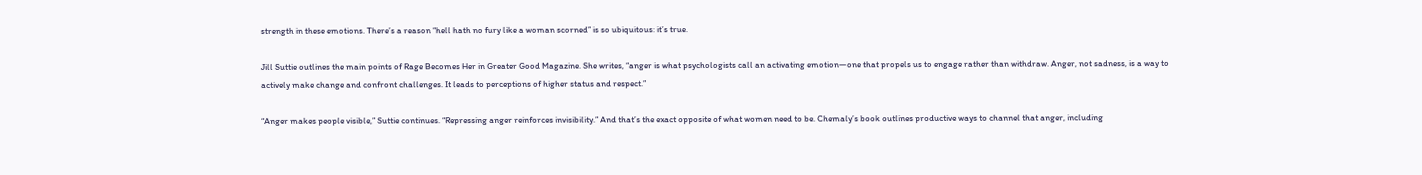strength in these emotions. There’s a reason “hell hath no fury like a woman scorned” is so ubiquitous: it’s true.

Jill Suttie outlines the main points of Rage Becomes Her in Greater Good Magazine. She writes, “anger is what psychologists call an activating emotion—one that propels us to engage rather than withdraw. Anger, not sadness, is a way to actively make change and confront challenges. It leads to perceptions of higher status and respect.”

“Anger makes people visible,” Suttie continues. “Repressing anger reinforces invisibility.” And that’s the exact opposite of what women need to be. Chemaly’s book outlines productive ways to channel that anger, including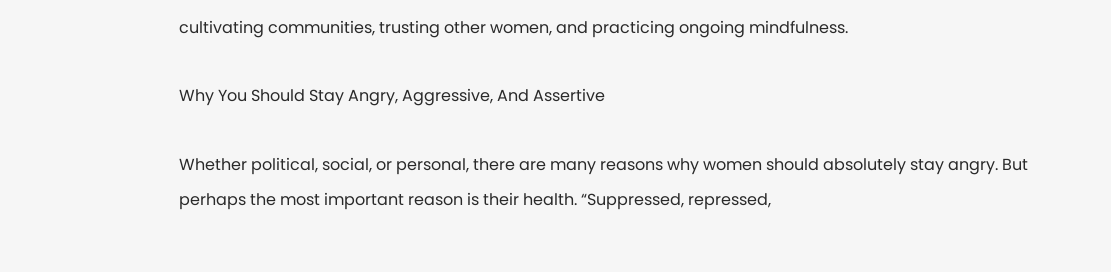cultivating communities, trusting other women, and practicing ongoing mindfulness.

Why You Should Stay Angry, Aggressive, And Assertive

Whether political, social, or personal, there are many reasons why women should absolutely stay angry. But perhaps the most important reason is their health. “Suppressed, repressed,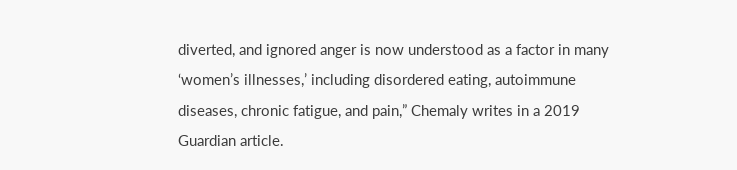diverted, and ignored anger is now understood as a factor in many ‘women’s illnesses,’ including disordered eating, autoimmune diseases, chronic fatigue, and pain,” Chemaly writes in a 2019 Guardian article.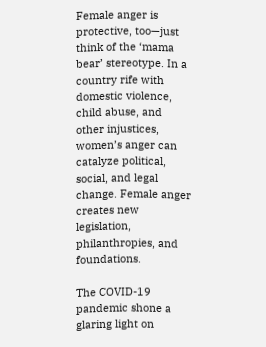Female anger is protective, too—just think of the ‘mama bear’ stereotype. In a country rife with domestic violence, child abuse, and other injustices, women’s anger can catalyze political, social, and legal change. Female anger creates new legislation, philanthropies, and foundations.

The COVID-19 pandemic shone a glaring light on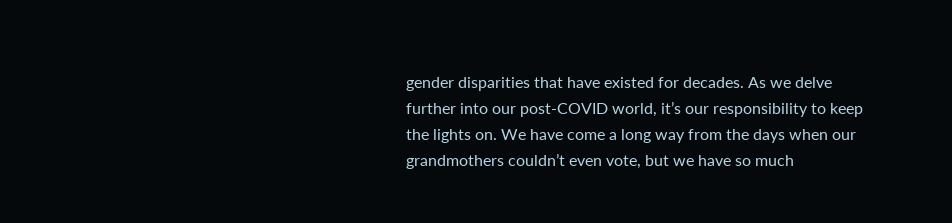gender disparities that have existed for decades. As we delve further into our post-COVID world, it’s our responsibility to keep the lights on. We have come a long way from the days when our grandmothers couldn’t even vote, but we have so much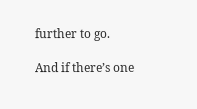further to go.

And if there’s one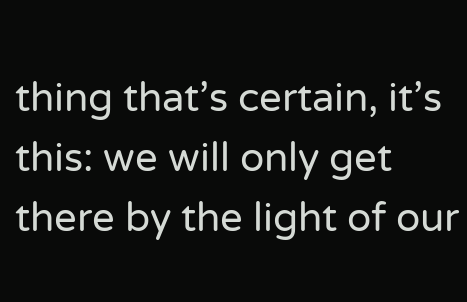thing that’s certain, it’s this: we will only get there by the light of our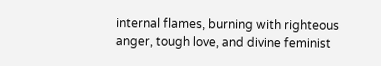internal flames, burning with righteous anger, tough love, and divine feminist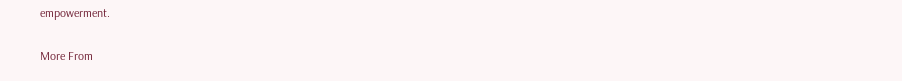empowerment.

More From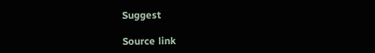Suggest

Source link